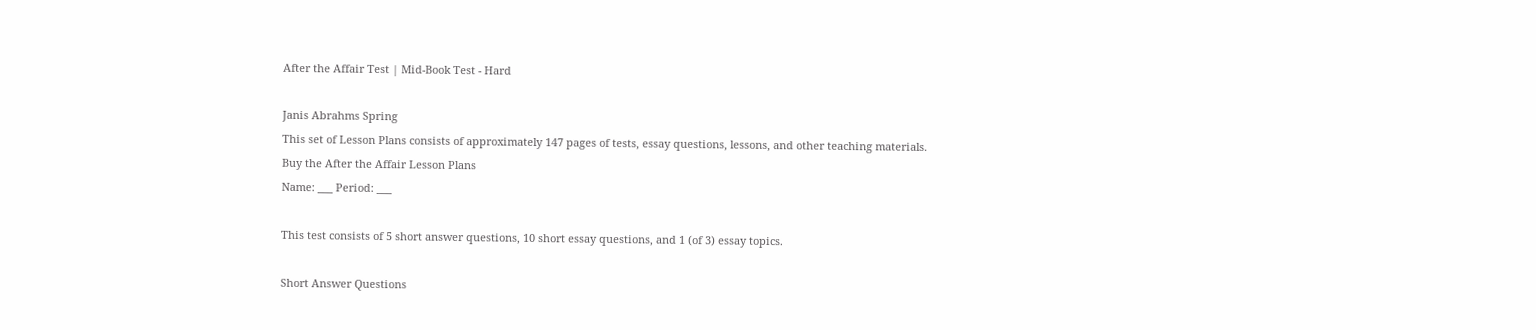After the Affair Test | Mid-Book Test - Hard

Janis Abrahms Spring
This set of Lesson Plans consists of approximately 147 pages of tests, essay questions, lessons, and other teaching materials.
Buy the After the Affair Lesson Plans
Name: ___ Period: ___

This test consists of 5 short answer questions, 10 short essay questions, and 1 (of 3) essay topics.

Short Answer Questions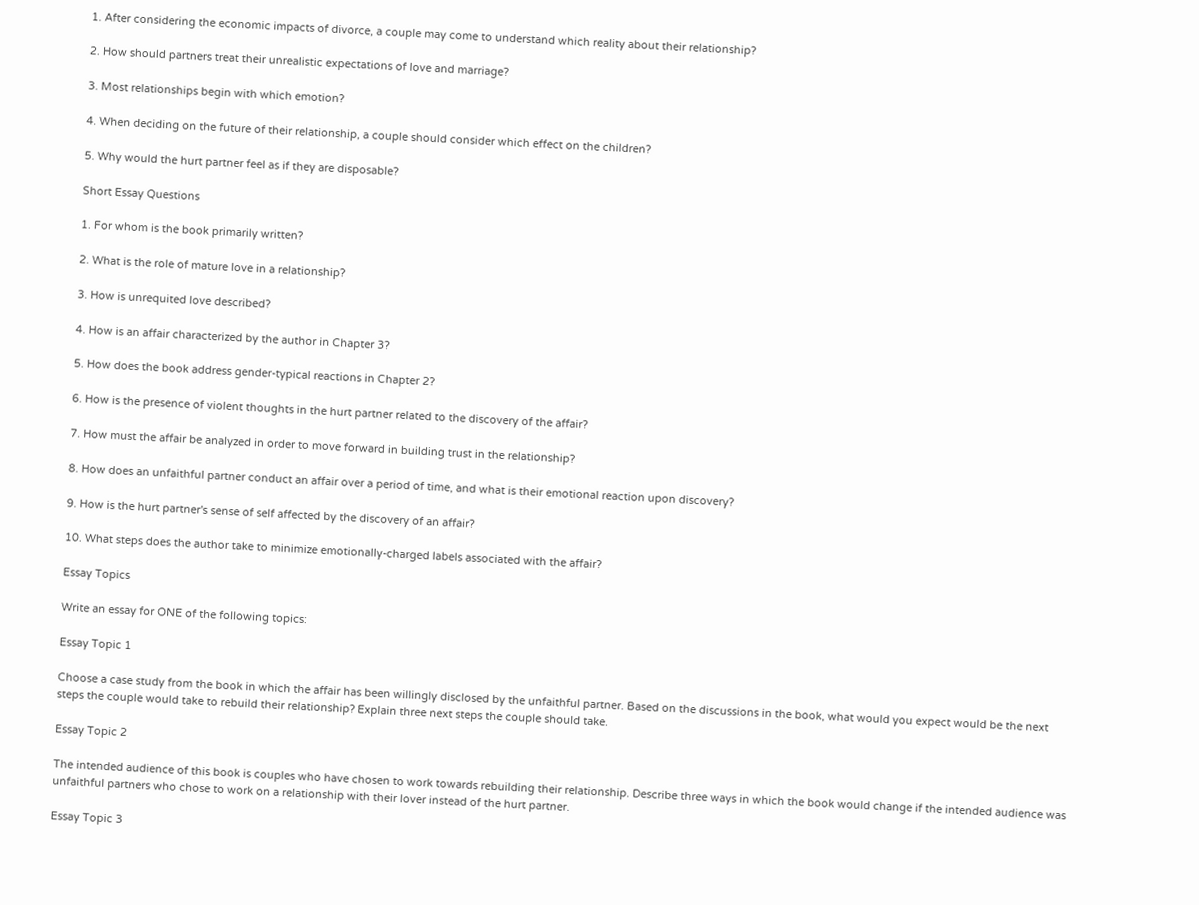1. After considering the economic impacts of divorce, a couple may come to understand which reality about their relationship?

2. How should partners treat their unrealistic expectations of love and marriage?

3. Most relationships begin with which emotion?

4. When deciding on the future of their relationship, a couple should consider which effect on the children?

5. Why would the hurt partner feel as if they are disposable?

Short Essay Questions

1. For whom is the book primarily written?

2. What is the role of mature love in a relationship?

3. How is unrequited love described?

4. How is an affair characterized by the author in Chapter 3?

5. How does the book address gender-typical reactions in Chapter 2?

6. How is the presence of violent thoughts in the hurt partner related to the discovery of the affair?

7. How must the affair be analyzed in order to move forward in building trust in the relationship?

8. How does an unfaithful partner conduct an affair over a period of time, and what is their emotional reaction upon discovery?

9. How is the hurt partner's sense of self affected by the discovery of an affair?

10. What steps does the author take to minimize emotionally-charged labels associated with the affair?

Essay Topics

Write an essay for ONE of the following topics:

Essay Topic 1

Choose a case study from the book in which the affair has been willingly disclosed by the unfaithful partner. Based on the discussions in the book, what would you expect would be the next steps the couple would take to rebuild their relationship? Explain three next steps the couple should take.

Essay Topic 2

The intended audience of this book is couples who have chosen to work towards rebuilding their relationship. Describe three ways in which the book would change if the intended audience was unfaithful partners who chose to work on a relationship with their lover instead of the hurt partner.

Essay Topic 3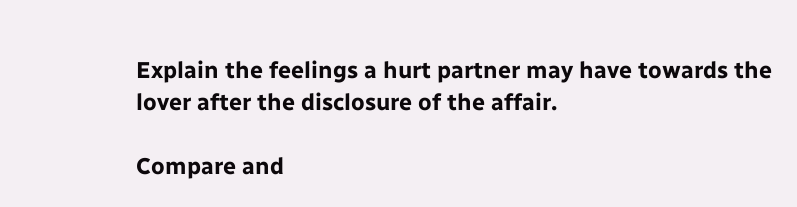Explain the feelings a hurt partner may have towards the lover after the disclosure of the affair.

Compare and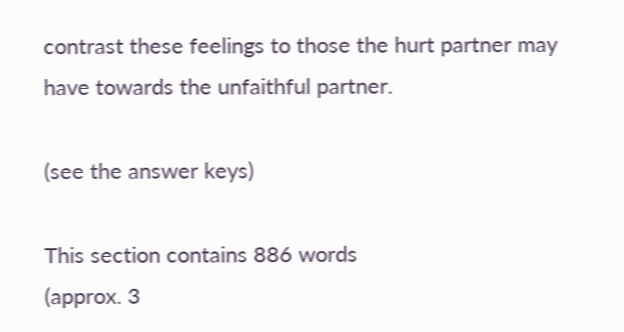contrast these feelings to those the hurt partner may have towards the unfaithful partner.

(see the answer keys)

This section contains 886 words
(approx. 3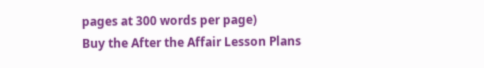pages at 300 words per page)
Buy the After the Affair Lesson Plans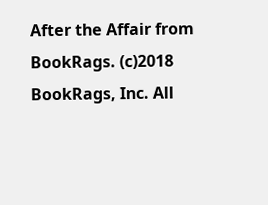After the Affair from BookRags. (c)2018 BookRags, Inc. All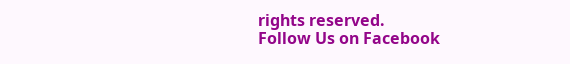rights reserved.
Follow Us on Facebook